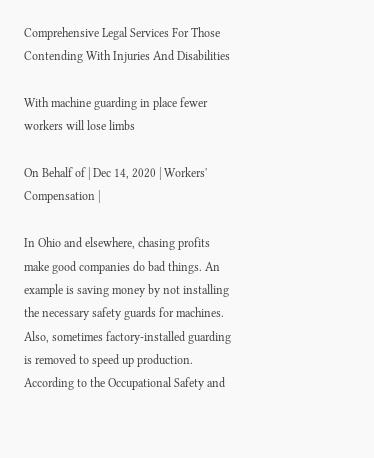Comprehensive Legal Services For Those Contending With Injuries And Disabilities

With machine guarding in place fewer workers will lose limbs

On Behalf of | Dec 14, 2020 | Workers' Compensation |

In Ohio and elsewhere, chasing profits make good companies do bad things. An example is saving money by not installing the necessary safety guards for machines. Also, sometimes factory-installed guarding is removed to speed up production. According to the Occupational Safety and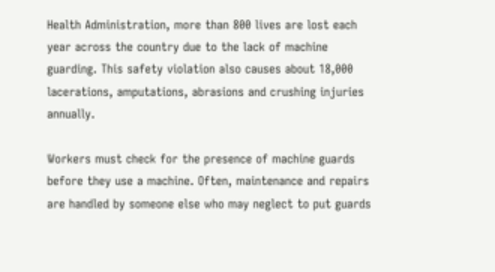Health Administration, more than 800 lives are lost each year across the country due to the lack of machine guarding. This safety violation also causes about 18,000 lacerations, amputations, abrasions and crushing injuries annually.

Workers must check for the presence of machine guards before they use a machine. Often, maintenance and repairs are handled by someone else who may neglect to put guards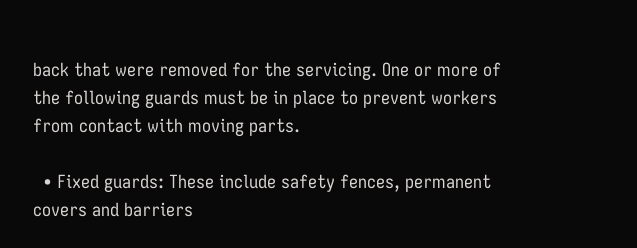back that were removed for the servicing. One or more of the following guards must be in place to prevent workers from contact with moving parts.

  • Fixed guards: These include safety fences, permanent covers and barriers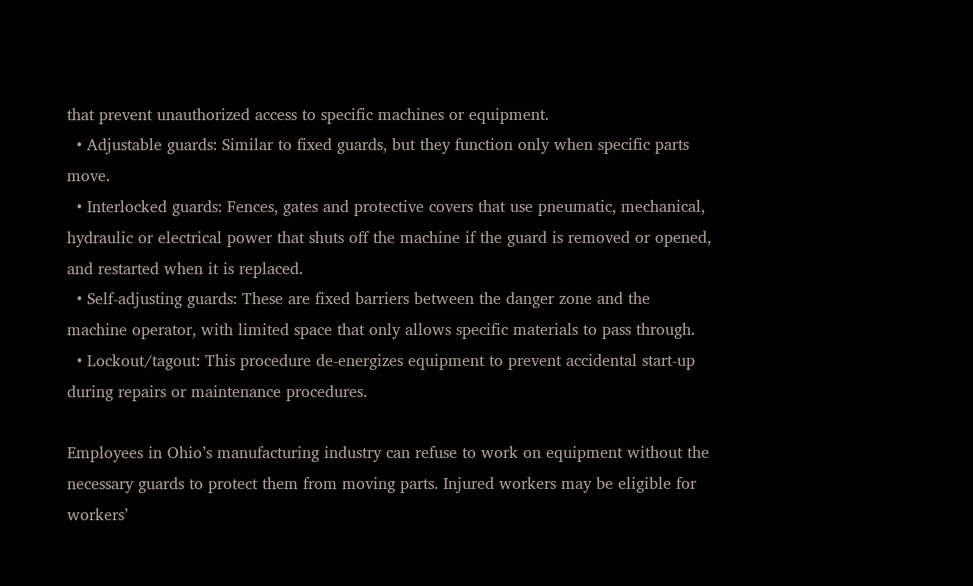that prevent unauthorized access to specific machines or equipment.
  • Adjustable guards: Similar to fixed guards, but they function only when specific parts move.
  • Interlocked guards: Fences, gates and protective covers that use pneumatic, mechanical, hydraulic or electrical power that shuts off the machine if the guard is removed or opened, and restarted when it is replaced.
  • Self-adjusting guards: These are fixed barriers between the danger zone and the machine operator, with limited space that only allows specific materials to pass through.
  • Lockout/tagout: This procedure de-energizes equipment to prevent accidental start-up during repairs or maintenance procedures.

Employees in Ohio’s manufacturing industry can refuse to work on equipment without the necessary guards to protect them from moving parts. Injured workers may be eligible for workers’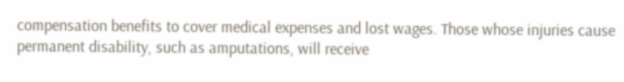compensation benefits to cover medical expenses and lost wages. Those whose injuries cause permanent disability, such as amputations, will receive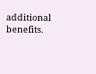additional benefits.